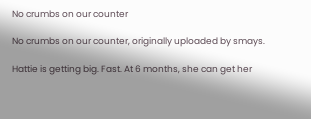No crumbs on our counter

No crumbs on our counter, originally uploaded by smays.

Hattie is getting big. Fast. At 6 months, she can get her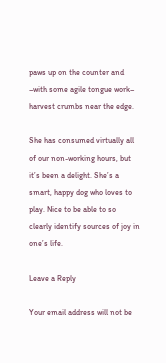paws up on the counter and –with some agile tongue work– harvest crumbs near the edge.

She has consumed virtually all of our non-working hours, but it’s been a delight. She’s a smart, happy dog who loves to play. Nice to be able to so clearly identify sources of joy in one’s life.

Leave a Reply

Your email address will not be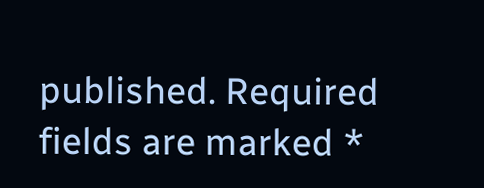published. Required fields are marked *